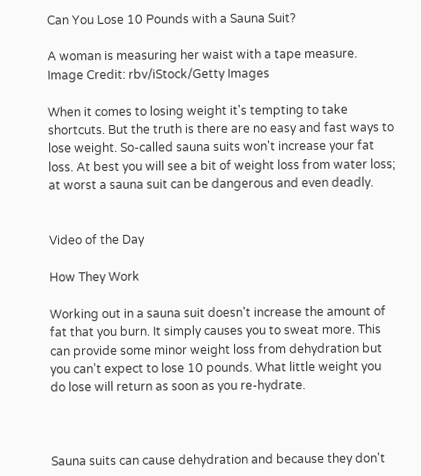Can You Lose 10 Pounds with a Sauna Suit?

A woman is measuring her waist with a tape measure.
Image Credit: rbv/iStock/Getty Images

When it comes to losing weight it's tempting to take shortcuts. But the truth is there are no easy and fast ways to lose weight. So-called sauna suits won't increase your fat loss. At best you will see a bit of weight loss from water loss; at worst a sauna suit can be dangerous and even deadly.


Video of the Day

How They Work

Working out in a sauna suit doesn't increase the amount of fat that you burn. It simply causes you to sweat more. This can provide some minor weight loss from dehydration but you can't expect to lose 10 pounds. What little weight you do lose will return as soon as you re-hydrate.



Sauna suits can cause dehydration and because they don't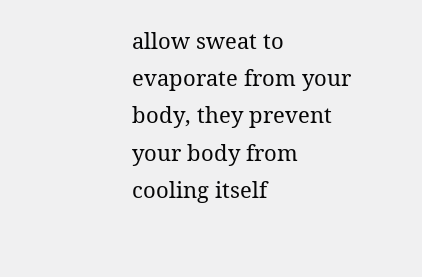allow sweat to evaporate from your body, they prevent your body from cooling itself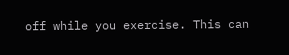off while you exercise. This can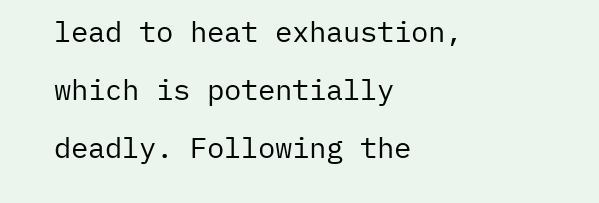lead to heat exhaustion, which is potentially deadly. Following the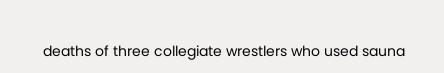deaths of three collegiate wrestlers who used sauna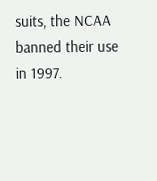suits, the NCAA banned their use in 1997.